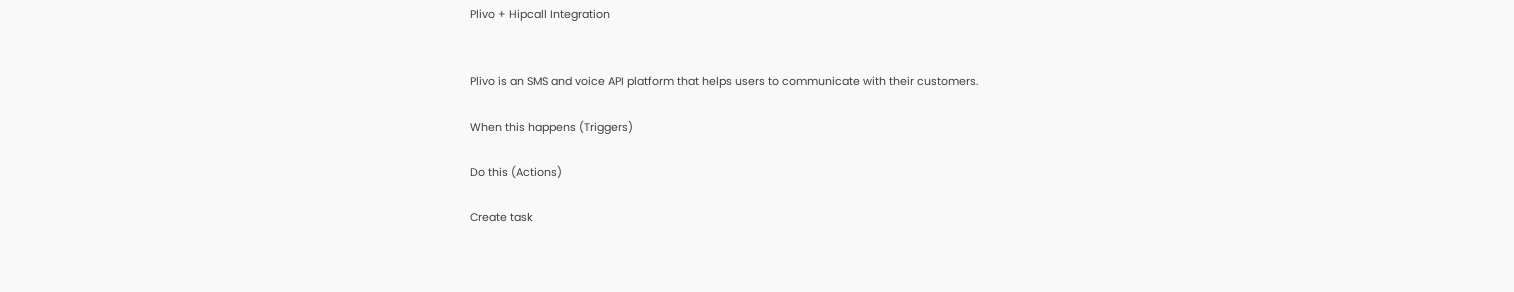Plivo + Hipcall Integration


Plivo is an SMS and voice API platform that helps users to communicate with their customers.

When this happens (Triggers)

Do this (Actions)

Create task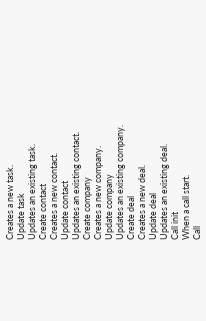Creates a new task.
Update task
Updates an existing task.
Create contact
Creates a new contact.
Update contact
Updates an existing contact.
Create company
Creates a new company.
Update company
Updates an existing company.
Create deal
Creates a new deal.
Update deal
Updates an existing deal.
Call init
When a call start.
Call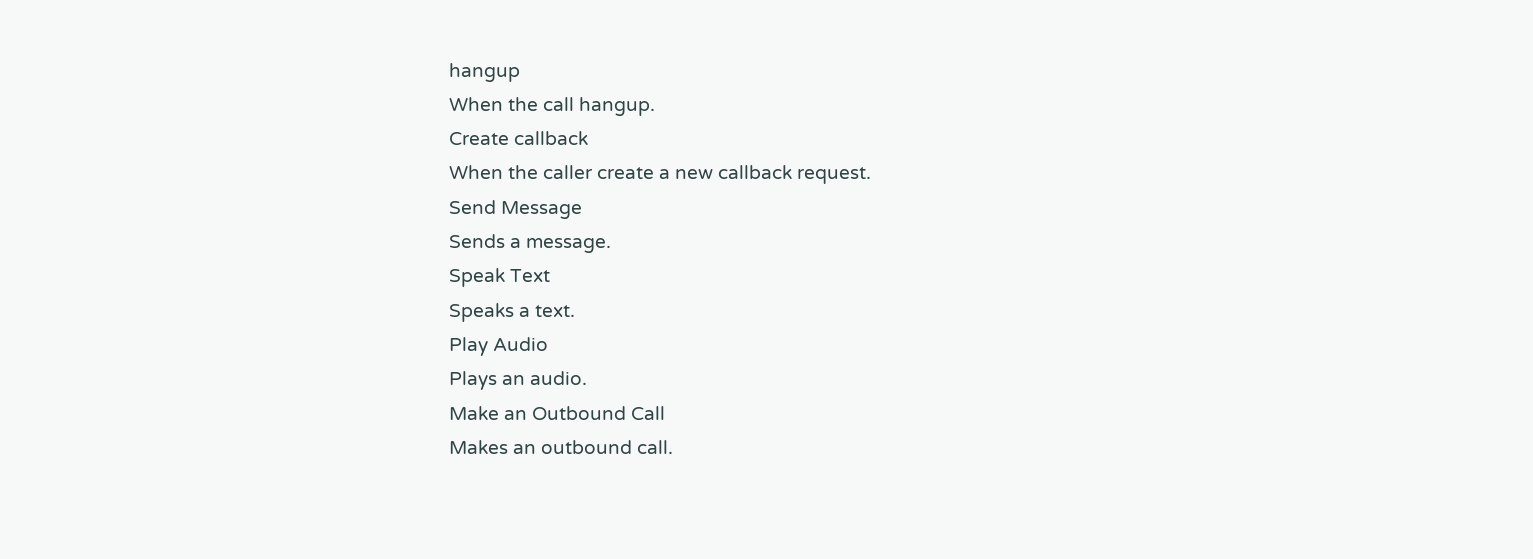hangup
When the call hangup.
Create callback
When the caller create a new callback request.
Send Message
Sends a message.
Speak Text
Speaks a text.
Play Audio
Plays an audio.
Make an Outbound Call
Makes an outbound call.